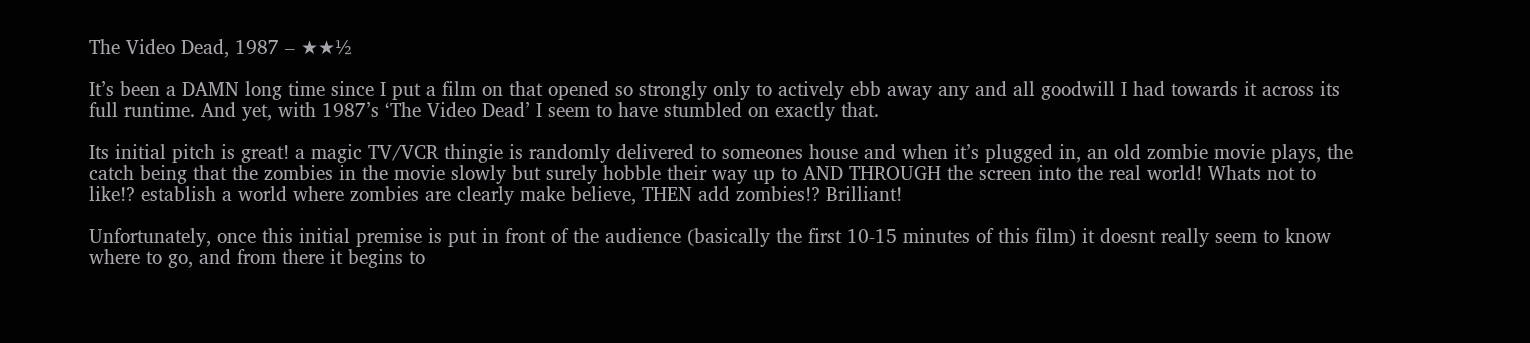The Video Dead, 1987 – ★★½

It’s been a DAMN long time since I put a film on that opened so strongly only to actively ebb away any and all goodwill I had towards it across its full runtime. And yet, with 1987’s ‘The Video Dead’ I seem to have stumbled on exactly that.

Its initial pitch is great! a magic TV/VCR thingie is randomly delivered to someones house and when it’s plugged in, an old zombie movie plays, the catch being that the zombies in the movie slowly but surely hobble their way up to AND THROUGH the screen into the real world! Whats not to like!? establish a world where zombies are clearly make believe, THEN add zombies!? Brilliant!

Unfortunately, once this initial premise is put in front of the audience (basically the first 10-15 minutes of this film) it doesnt really seem to know where to go, and from there it begins to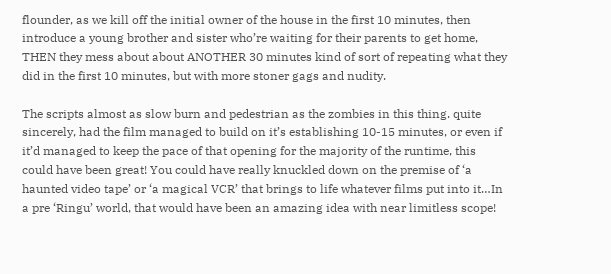flounder, as we kill off the initial owner of the house in the first 10 minutes, then introduce a young brother and sister who’re waiting for their parents to get home, THEN they mess about about ANOTHER 30 minutes kind of sort of repeating what they did in the first 10 minutes, but with more stoner gags and nudity.

The scripts almost as slow burn and pedestrian as the zombies in this thing. quite sincerely, had the film managed to build on it’s establishing 10-15 minutes, or even if it’d managed to keep the pace of that opening for the majority of the runtime, this could have been great! You could have really knuckled down on the premise of ‘a haunted video tape’ or ‘a magical VCR’ that brings to life whatever films put into it…In a pre ‘Ringu’ world, that would have been an amazing idea with near limitless scope!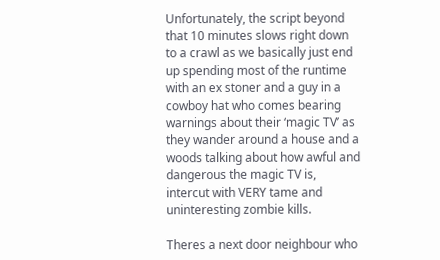Unfortunately, the script beyond that 10 minutes slows right down to a crawl as we basically just end up spending most of the runtime with an ex stoner and a guy in a cowboy hat who comes bearing warnings about their ‘magic TV’ as they wander around a house and a woods talking about how awful and dangerous the magic TV is, intercut with VERY tame and uninteresting zombie kills.

Theres a next door neighbour who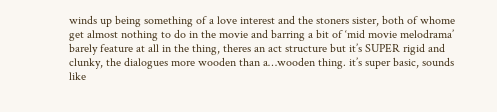winds up being something of a love interest and the stoners sister, both of whome get almost nothing to do in the movie and barring a bit of ‘mid movie melodrama’ barely feature at all in the thing, theres an act structure but it’s SUPER rigid and clunky, the dialogues more wooden than a…wooden thing. it’s super basic, sounds like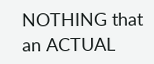NOTHING that an ACTUAL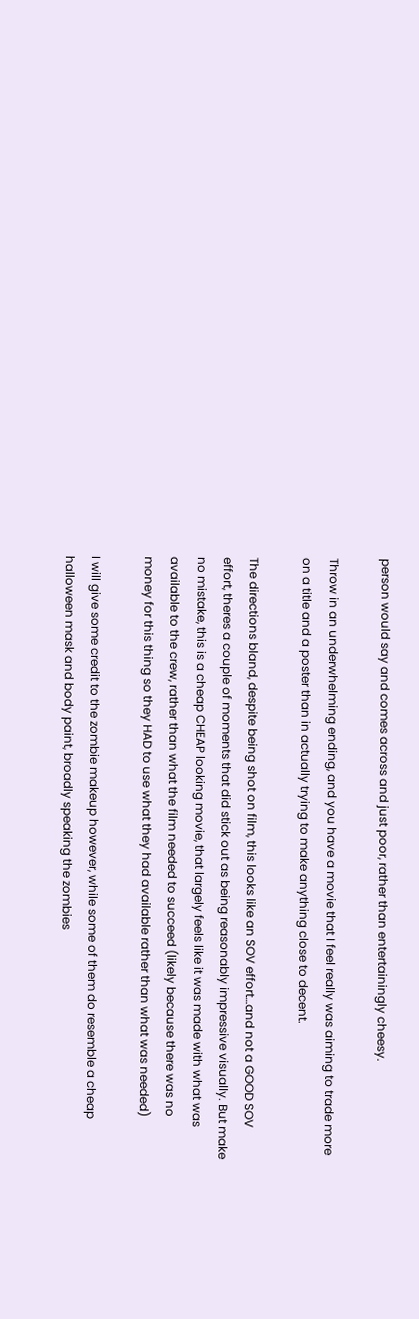person would say and comes across and just poor, rather than entertainingly cheesy.

Throw in an underwhelming ending, and you have a movie that I feel really was aiming to trade more on a title and a poster than in actually trying to make anything close to decent.

The directions bland, despite being shot on film, this looks like an SOV effort…and not a GOOD SOV effort, theres a couple of moments that did stick out as being reasonably impressive visually. But make no mistake, this is a cheap CHEAP looking movie, that largely feels like it was made with what was available to the crew, rather than what the film needed to succeed (likely because there was no money for this thing so they HAD to use what they had available rather than what was needed)

I will give some credit to the zombie makeup however, while some of them do resemble a cheap halloween mask and body paint, broadly speaking the zombies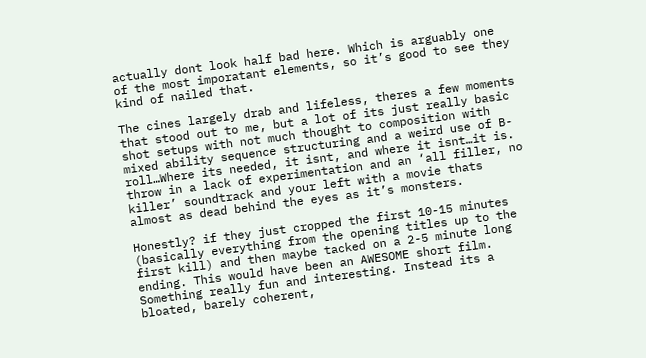actually dont look half bad here. Which is arguably one of the most imporatant elements, so it’s good to see they kind of nailed that.

The cines largely drab and lifeless, theres a few moments that stood out to me, but a lot of its just really basic shot setups with not much thought to composition with mixed ability sequence structuring and a weird use of B-roll…Where its needed, it isnt, and where it isnt…it is. throw in a lack of experimentation and an ‘all filler, no killer’ soundtrack and your left with a movie thats almost as dead behind the eyes as it’s monsters.

Honestly? if they just cropped the first 10-15 minutes (basically everything from the opening titles up to the first kill) and then maybe tacked on a 2-5 minute long ending. This would have been an AWESOME short film. Something really fun and interesting. Instead its a bloated, barely coherent,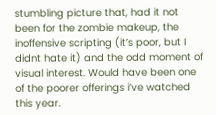stumbling picture that, had it not been for the zombie makeup, the inoffensive scripting (it’s poor, but I didnt hate it) and the odd moment of visual interest. Would have been one of the poorer offerings i’ve watched this year.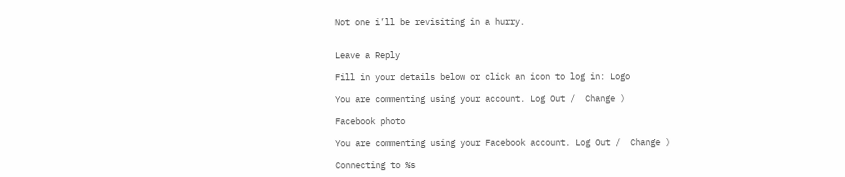Not one i’ll be revisiting in a hurry.


Leave a Reply

Fill in your details below or click an icon to log in: Logo

You are commenting using your account. Log Out /  Change )

Facebook photo

You are commenting using your Facebook account. Log Out /  Change )

Connecting to %s